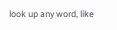look up any word, like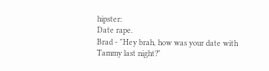hipster:
Date rape.
Brad - "Hey brah, how was your date with Tammy last night?"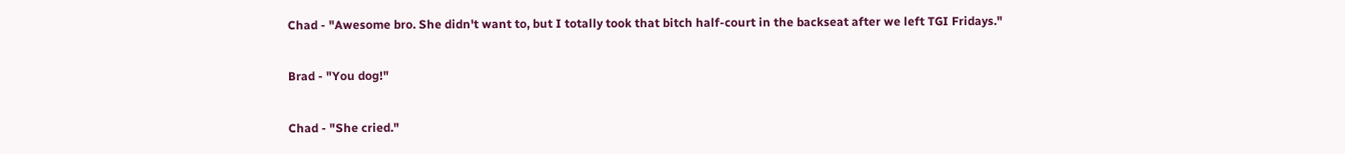Chad - "Awesome bro. She didn't want to, but I totally took that bitch half-court in the backseat after we left TGI Fridays."

Brad - "You dog!"

Chad - "She cried."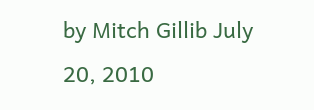by Mitch Gillib July 20, 2010